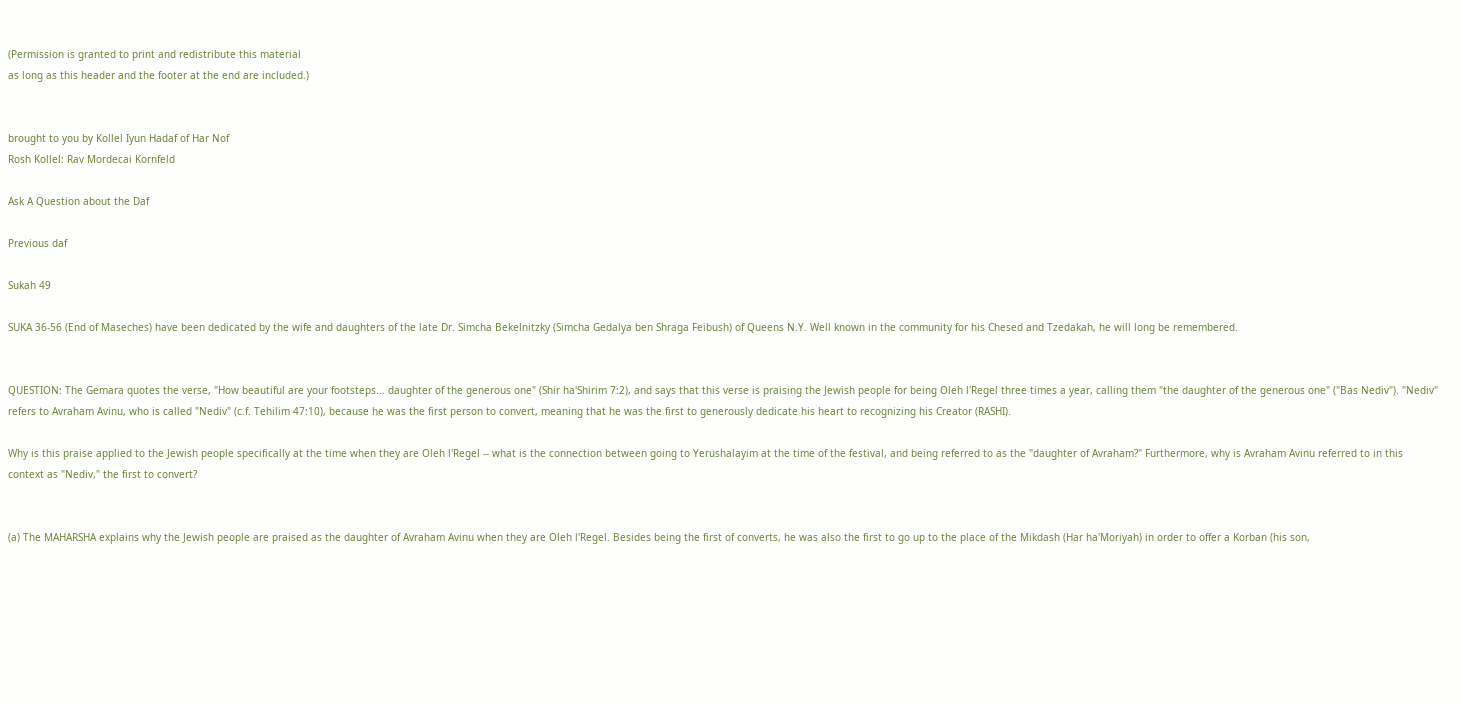(Permission is granted to print and redistribute this material
as long as this header and the footer at the end are included.)


brought to you by Kollel Iyun Hadaf of Har Nof
Rosh Kollel: Rav Mordecai Kornfeld

Ask A Question about the Daf

Previous daf

Sukah 49

SUKA 36-56 (End of Maseches) have been dedicated by the wife and daughters of the late Dr. Simcha Bekelnitzky (Simcha Gedalya ben Shraga Feibush) of Queens N.Y. Well known in the community for his Chesed and Tzedakah, he will long be remembered.


QUESTION: The Gemara quotes the verse, "How beautiful are your footsteps... daughter of the generous one" (Shir ha'Shirim 7:2), and says that this verse is praising the Jewish people for being Oleh l'Regel three times a year, calling them "the daughter of the generous one" ("Bas Nediv"). "Nediv" refers to Avraham Avinu, who is called "Nediv" (c.f. Tehilim 47:10), because he was the first person to convert, meaning that he was the first to generously dedicate his heart to recognizing his Creator (RASHI).

Why is this praise applied to the Jewish people specifically at the time when they are Oleh l'Regel -- what is the connection between going to Yerushalayim at the time of the festival, and being referred to as the "daughter of Avraham?" Furthermore, why is Avraham Avinu referred to in this context as "Nediv," the first to convert?


(a) The MAHARSHA explains why the Jewish people are praised as the daughter of Avraham Avinu when they are Oleh l'Regel. Besides being the first of converts, he was also the first to go up to the place of the Mikdash (Har ha'Moriyah) in order to offer a Korban (his son,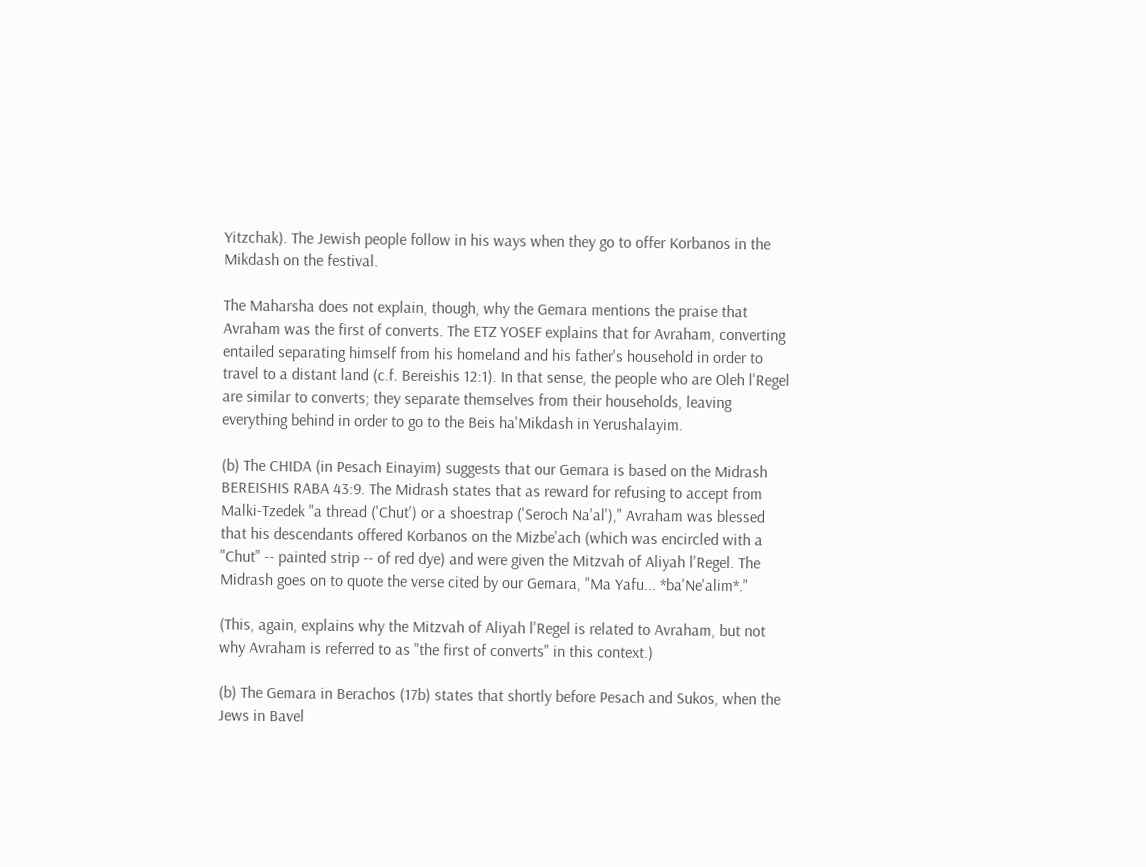Yitzchak). The Jewish people follow in his ways when they go to offer Korbanos in the Mikdash on the festival.

The Maharsha does not explain, though, why the Gemara mentions the praise that Avraham was the first of converts. The ETZ YOSEF explains that for Avraham, converting entailed separating himself from his homeland and his father's household in order to travel to a distant land (c.f. Bereishis 12:1). In that sense, the people who are Oleh l'Regel are similar to converts; they separate themselves from their households, leaving everything behind in order to go to the Beis ha'Mikdash in Yerushalayim.

(b) The CHIDA (in Pesach Einayim) suggests that our Gemara is based on the Midrash BEREISHIS RABA 43:9. The Midrash states that as reward for refusing to accept from Malki-Tzedek "a thread ('Chut') or a shoestrap ('Seroch Na'al')," Avraham was blessed that his descendants offered Korbanos on the Mizbe'ach (which was encircled with a "Chut" -- painted strip -- of red dye) and were given the Mitzvah of Aliyah l'Regel. The Midrash goes on to quote the verse cited by our Gemara, "Ma Yafu... *ba'Ne'alim*."

(This, again, explains why the Mitzvah of Aliyah l'Regel is related to Avraham, but not why Avraham is referred to as "the first of converts" in this context.)

(b) The Gemara in Berachos (17b) states that shortly before Pesach and Sukos, when the Jews in Bavel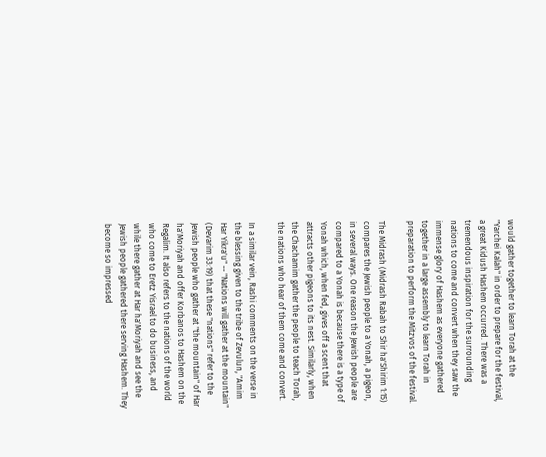would gather together to learn Torah at the "Yarchei Kalah" in order to prepare for the festival, a great Kidush Hashem occurred. There was a tremendous inspiration for the surrounding nations to come and convert when they saw the immense glory of Hashem as everyone gathered together in a large assembly to learn Torah in preparation to perform the Mitzvos of the festival.

The Midrash (Midrash Rabah to Shir ha'Shirim 1:15) compares the Jewish people to a Yonah, a pigeon, in several ways. One reason the Jewish people are compared to a Yonah is because there is a type of Yonah which, when fed, gives off a scent that attracts other pigeons to its nest. Similarly, when the Chachamim gather the people to teach Torah, the nations who hear of them come and convert.

In a similar vein, Rashi comments on the verse in the blessing given to the tribe of Zevulun, "Amim Har Yikra'u" -- "Nations will gather at the mountain" (Devarim 33:19) that these "nations" refer to the Jewish people who gather at "the mountain" of Har ha'Moriyah and offer Korbanos to Hashem on the Regalim. It also refers to the nations of the world who come to Eretz Yisrael to do business, and while there gather at Har ha'Moriyah and see the Jewish people gathered there serving Hashem. They become so impressed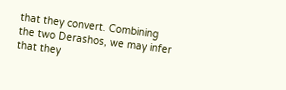that they convert. Combining the two Derashos, we may infer that they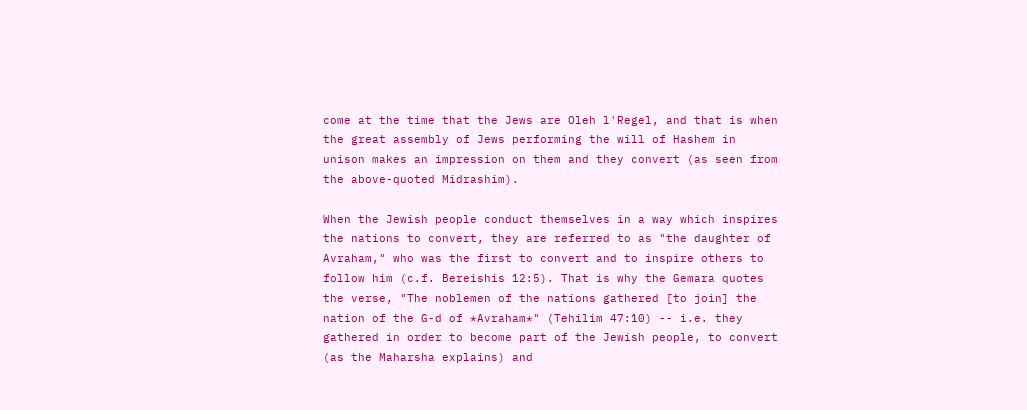come at the time that the Jews are Oleh l'Regel, and that is when the great assembly of Jews performing the will of Hashem in unison makes an impression on them and they convert (as seen from the above-quoted Midrashim).

When the Jewish people conduct themselves in a way which inspires the nations to convert, they are referred to as "the daughter of Avraham," who was the first to convert and to inspire others to follow him (c.f. Bereishis 12:5). That is why the Gemara quotes the verse, "The noblemen of the nations gathered [to join] the nation of the G-d of *Avraham*" (Tehilim 47:10) -- i.e. they gathered in order to become part of the Jewish people, to convert (as the Maharsha explains) and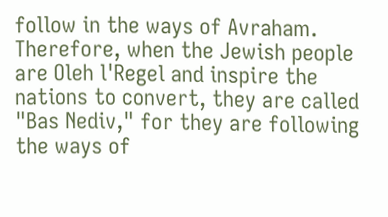follow in the ways of Avraham. Therefore, when the Jewish people are Oleh l'Regel and inspire the nations to convert, they are called "Bas Nediv," for they are following the ways of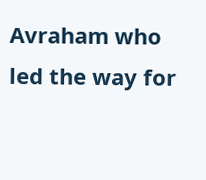Avraham who led the way for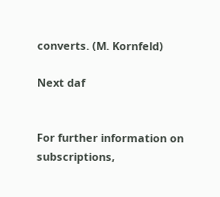converts. (M. Kornfeld)

Next daf


For further information on
subscriptions,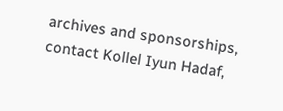archives and sponsorships,
contact Kollel Iyun Hadaf,